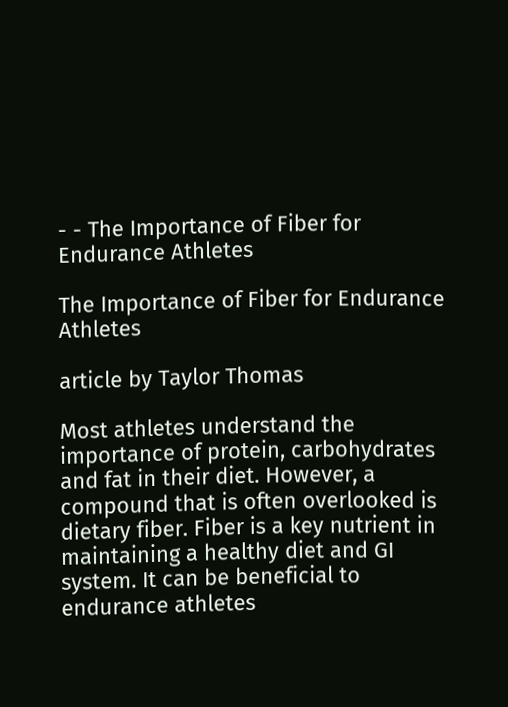- - The Importance of Fiber for Endurance Athletes

The Importance of Fiber for Endurance Athletes

article by Taylor Thomas

Most athletes understand the importance of protein, carbohydrates and fat in their diet. However, a compound that is often overlooked is dietary fiber. Fiber is a key nutrient in maintaining a healthy diet and GI system. It can be beneficial to endurance athletes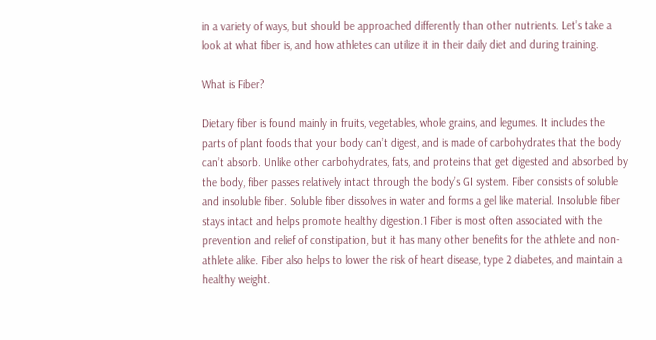in a variety of ways, but should be approached differently than other nutrients. Let’s take a look at what fiber is, and how athletes can utilize it in their daily diet and during training.

What is Fiber?

Dietary fiber is found mainly in fruits, vegetables, whole grains, and legumes. It includes the parts of plant foods that your body can’t digest, and is made of carbohydrates that the body can’t absorb. Unlike other carbohydrates, fats, and proteins that get digested and absorbed by the body, fiber passes relatively intact through the body’s GI system. Fiber consists of soluble and insoluble fiber. Soluble fiber dissolves in water and forms a gel like material. Insoluble fiber stays intact and helps promote healthy digestion.1 Fiber is most often associated with the prevention and relief of constipation, but it has many other benefits for the athlete and non-athlete alike. Fiber also helps to lower the risk of heart disease, type 2 diabetes, and maintain a healthy weight.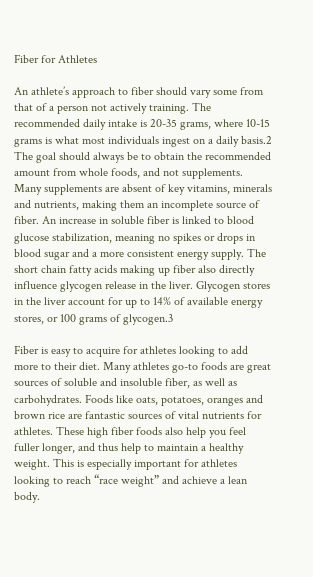Fiber for Athletes

An athlete’s approach to fiber should vary some from that of a person not actively training. The recommended daily intake is 20-35 grams, where 10-15 grams is what most individuals ingest on a daily basis.2 The goal should always be to obtain the recommended amount from whole foods, and not supplements. Many supplements are absent of key vitamins, minerals and nutrients, making them an incomplete source of fiber. An increase in soluble fiber is linked to blood glucose stabilization, meaning no spikes or drops in blood sugar and a more consistent energy supply. The short chain fatty acids making up fiber also directly influence glycogen release in the liver. Glycogen stores in the liver account for up to 14% of available energy stores, or 100 grams of glycogen.3

Fiber is easy to acquire for athletes looking to add more to their diet. Many athletes go-to foods are great sources of soluble and insoluble fiber, as well as carbohydrates. Foods like oats, potatoes, oranges and brown rice are fantastic sources of vital nutrients for athletes. These high fiber foods also help you feel fuller longer, and thus help to maintain a healthy weight. This is especially important for athletes looking to reach “race weight” and achieve a lean body.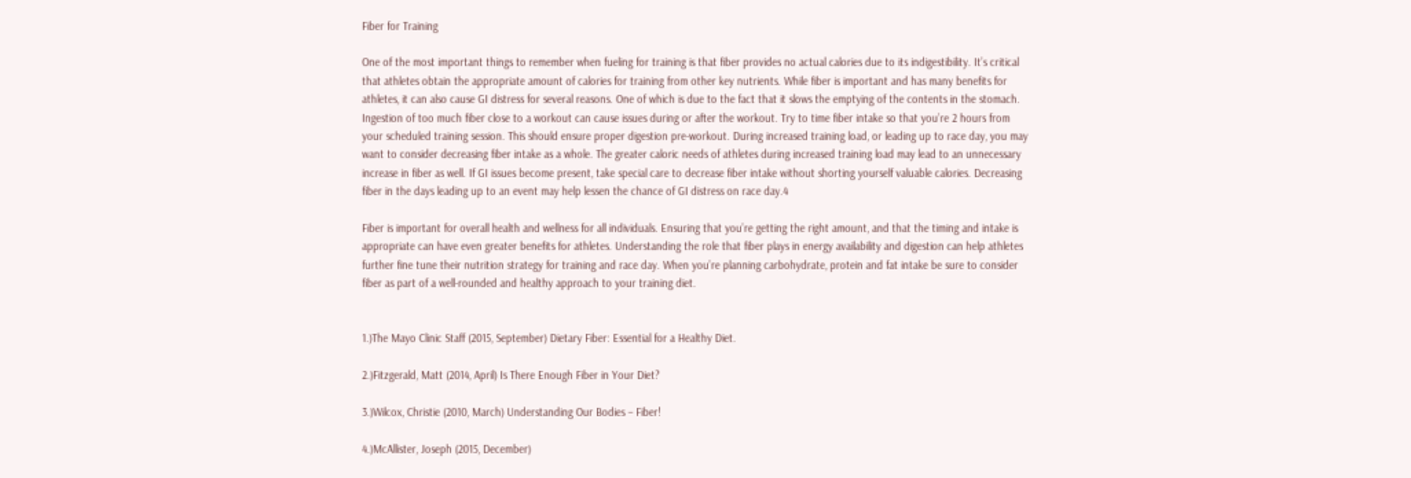Fiber for Training

One of the most important things to remember when fueling for training is that fiber provides no actual calories due to its indigestibility. It’s critical that athletes obtain the appropriate amount of calories for training from other key nutrients. While fiber is important and has many benefits for athletes, it can also cause GI distress for several reasons. One of which is due to the fact that it slows the emptying of the contents in the stomach. Ingestion of too much fiber close to a workout can cause issues during or after the workout. Try to time fiber intake so that you’re 2 hours from your scheduled training session. This should ensure proper digestion pre-workout. During increased training load, or leading up to race day, you may want to consider decreasing fiber intake as a whole. The greater caloric needs of athletes during increased training load may lead to an unnecessary increase in fiber as well. If GI issues become present, take special care to decrease fiber intake without shorting yourself valuable calories. Decreasing fiber in the days leading up to an event may help lessen the chance of GI distress on race day.4

Fiber is important for overall health and wellness for all individuals. Ensuring that you’re getting the right amount, and that the timing and intake is appropriate can have even greater benefits for athletes. Understanding the role that fiber plays in energy availability and digestion can help athletes further fine tune their nutrition strategy for training and race day. When you’re planning carbohydrate, protein and fat intake be sure to consider fiber as part of a well-rounded and healthy approach to your training diet.


1.)The Mayo Clinic Staff (2015, September) Dietary Fiber: Essential for a Healthy Diet.

2.)Fitzgerald, Matt (2014, April) Is There Enough Fiber in Your Diet?

3.)Wilcox, Christie (2010, March) Understanding Our Bodies – Fiber!

4.)McAllister, Joseph (2015, December)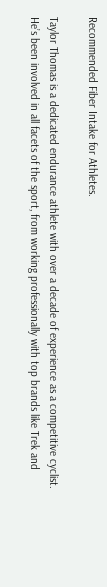Recommended Fiber Intake for Athletes.

Taylor Thomas is a dedicated endurance athlete with over a decade of experience as a competitive cyclist. He’s been involved in all facets of the sport, from working professionally with top brands like Trek and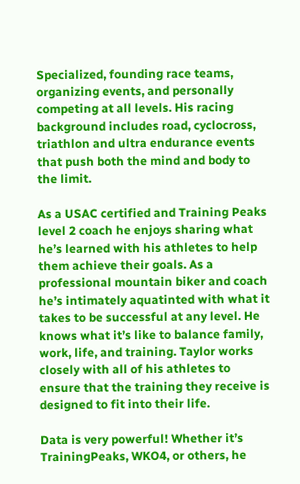Specialized, founding race teams, organizing events, and personally competing at all levels. His racing background includes road, cyclocross, triathlon and ultra endurance events that push both the mind and body to the limit.

As a USAC certified and Training Peaks level 2 coach he enjoys sharing what he’s learned with his athletes to help them achieve their goals. As a professional mountain biker and coach he’s intimately aquatinted with what it takes to be successful at any level. He knows what it’s like to balance family, work, life, and training. Taylor works closely with all of his athletes to ensure that the training they receive is designed to fit into their life.

Data is very powerful! Whether it’s TrainingPeaks, WKO4, or others, he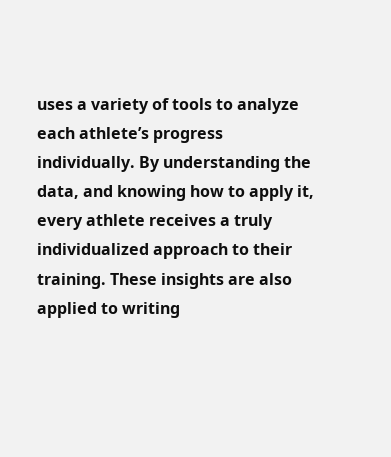uses a variety of tools to analyze each athlete’s progress individually. By understanding the data, and knowing how to apply it, every athlete receives a truly individualized approach to their training. These insights are also applied to writing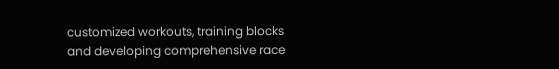customized workouts, training blocks and developing comprehensive race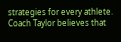strategies for every athlete. Coach Taylor believes that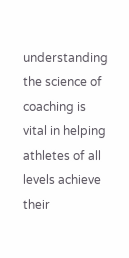understanding the science of coaching is vital in helping athletes of all levels achieve their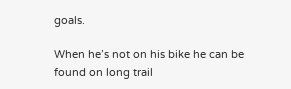goals.

When he’s not on his bike he can be found on long trail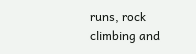runs, rock climbing and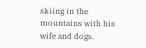skiing in the mountains with his wife and dogs.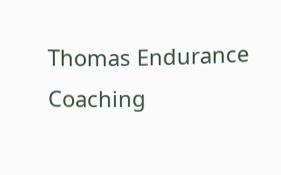Thomas Endurance Coaching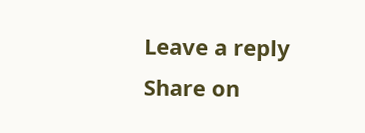Leave a reply
Share on